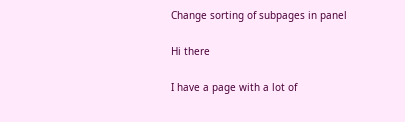Change sorting of subpages in panel

Hi there

I have a page with a lot of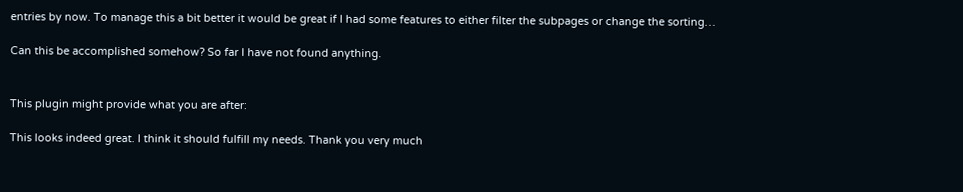entries by now. To manage this a bit better it would be great if I had some features to either filter the subpages or change the sorting…

Can this be accomplished somehow? So far I have not found anything.


This plugin might provide what you are after:

This looks indeed great. I think it should fulfill my needs. Thank you very much